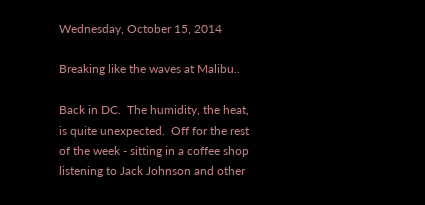Wednesday, October 15, 2014

Breaking like the waves at Malibu..

Back in DC.  The humidity, the heat, is quite unexpected.  Off for the rest of the week - sitting in a coffee shop listening to Jack Johnson and other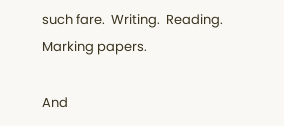such fare.  Writing.  Reading.  Marking papers.

And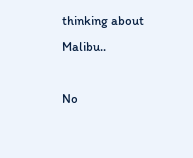thinking about Malibu..

No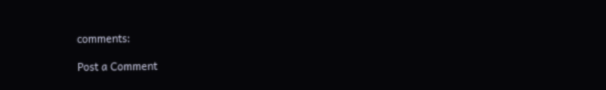comments:

Post a Comment